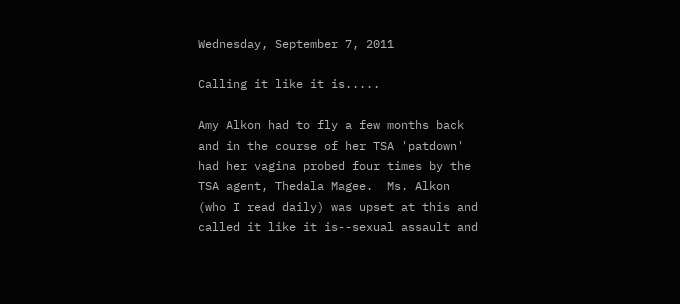Wednesday, September 7, 2011

Calling it like it is.....

Amy Alkon had to fly a few months back and in the course of her TSA 'patdown' had her vagina probed four times by the TSA agent, Thedala Magee.  Ms. Alkon (who I read daily) was upset at this and called it like it is--sexual assault and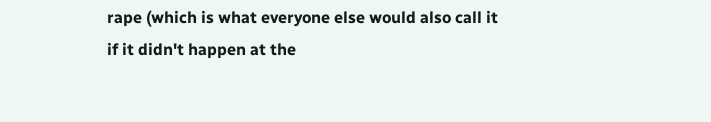rape (which is what everyone else would also call it if it didn't happen at the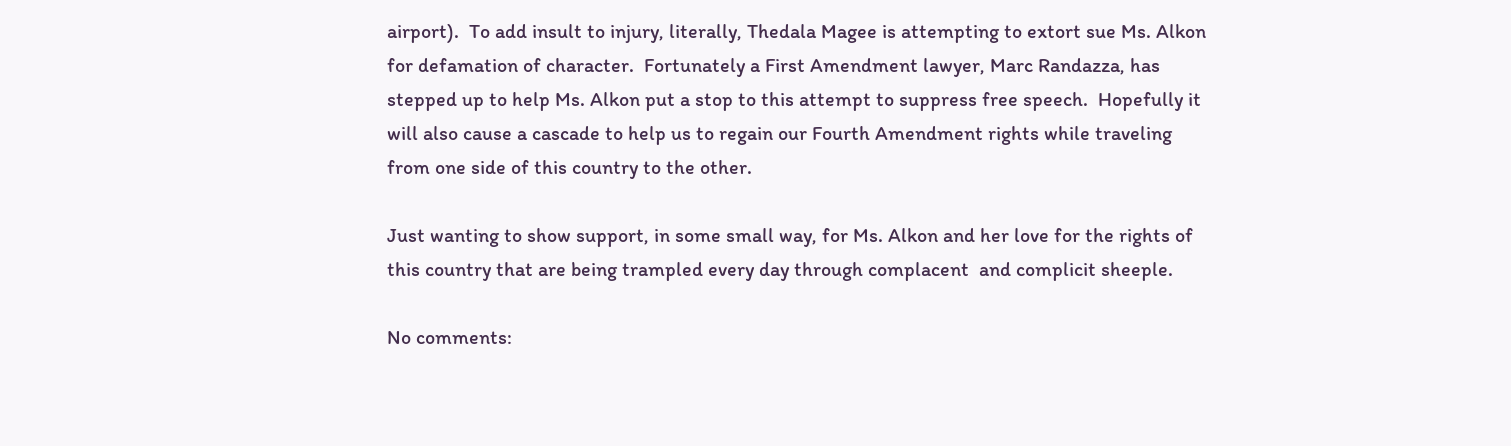airport).  To add insult to injury, literally, Thedala Magee is attempting to extort sue Ms. Alkon for defamation of character.  Fortunately a First Amendment lawyer, Marc Randazza, has stepped up to help Ms. Alkon put a stop to this attempt to suppress free speech.  Hopefully it will also cause a cascade to help us to regain our Fourth Amendment rights while traveling from one side of this country to the other.

Just wanting to show support, in some small way, for Ms. Alkon and her love for the rights of this country that are being trampled every day through complacent  and complicit sheeple.

No comments: